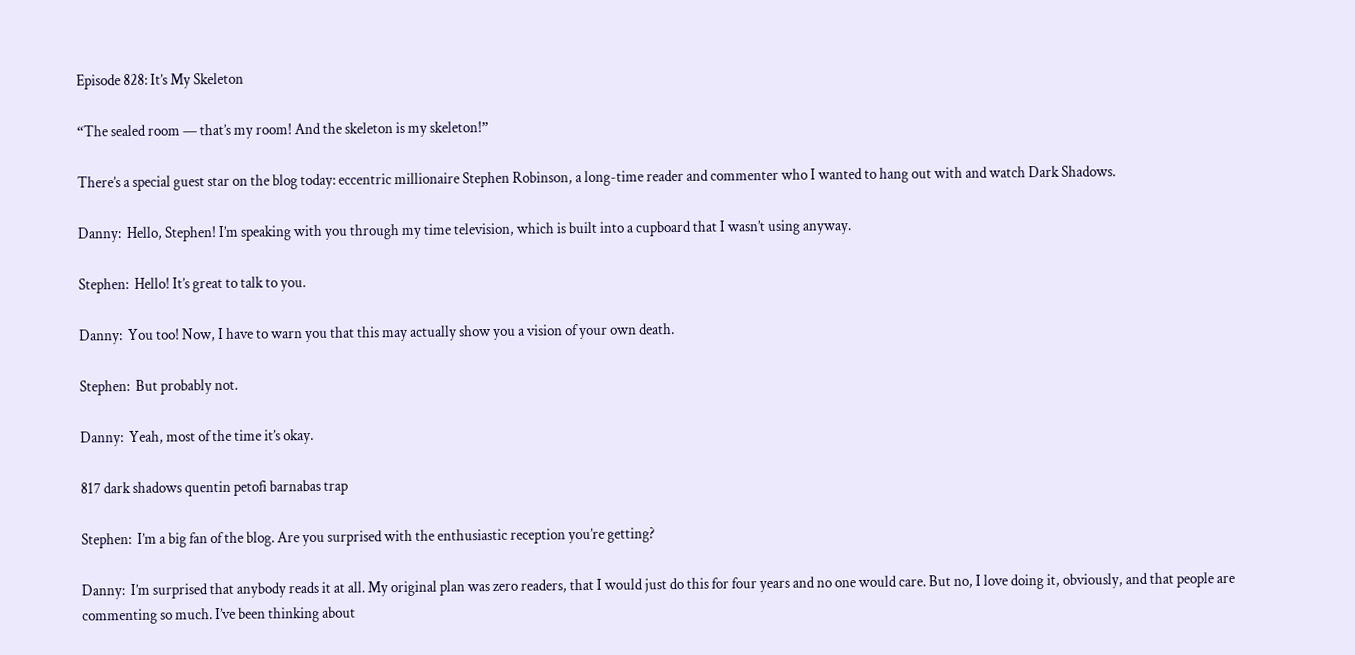Episode 828: It’s My Skeleton

“The sealed room — that’s my room! And the skeleton is my skeleton!”

There’s a special guest star on the blog today: eccentric millionaire Stephen Robinson, a long-time reader and commenter who I wanted to hang out with and watch Dark Shadows.

Danny:  Hello, Stephen! I’m speaking with you through my time television, which is built into a cupboard that I wasn’t using anyway.

Stephen:  Hello! It’s great to talk to you.

Danny:  You too! Now, I have to warn you that this may actually show you a vision of your own death.

Stephen:  But probably not.

Danny:  Yeah, most of the time it’s okay.

817 dark shadows quentin petofi barnabas trap

Stephen:  I’m a big fan of the blog. Are you surprised with the enthusiastic reception you’re getting?

Danny:  I’m surprised that anybody reads it at all. My original plan was zero readers, that I would just do this for four years and no one would care. But no, I love doing it, obviously, and that people are commenting so much. I’ve been thinking about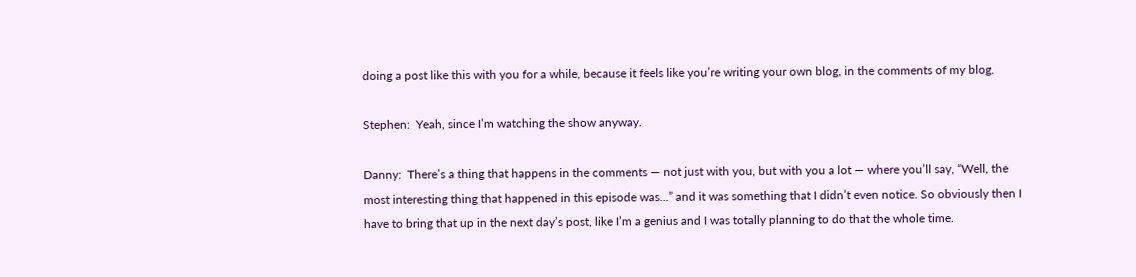doing a post like this with you for a while, because it feels like you’re writing your own blog, in the comments of my blog.

Stephen:  Yeah, since I’m watching the show anyway.

Danny:  There’s a thing that happens in the comments — not just with you, but with you a lot — where you’ll say, “Well, the most interesting thing that happened in this episode was…” and it was something that I didn’t even notice. So obviously then I have to bring that up in the next day’s post, like I’m a genius and I was totally planning to do that the whole time.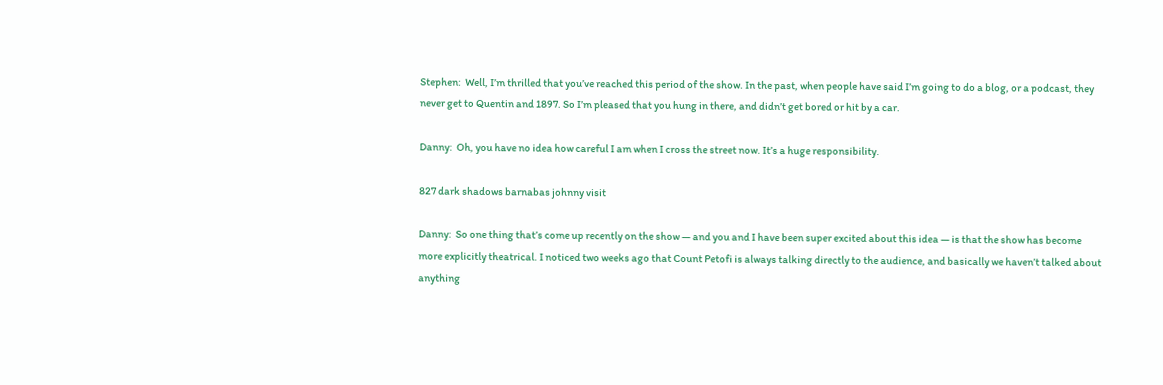Stephen:  Well, I’m thrilled that you’ve reached this period of the show. In the past, when people have said I’m going to do a blog, or a podcast, they never get to Quentin and 1897. So I’m pleased that you hung in there, and didn’t get bored or hit by a car.

Danny:  Oh, you have no idea how careful I am when I cross the street now. It’s a huge responsibility.

827 dark shadows barnabas johnny visit

Danny:  So one thing that’s come up recently on the show — and you and I have been super excited about this idea — is that the show has become more explicitly theatrical. I noticed two weeks ago that Count Petofi is always talking directly to the audience, and basically we haven’t talked about anything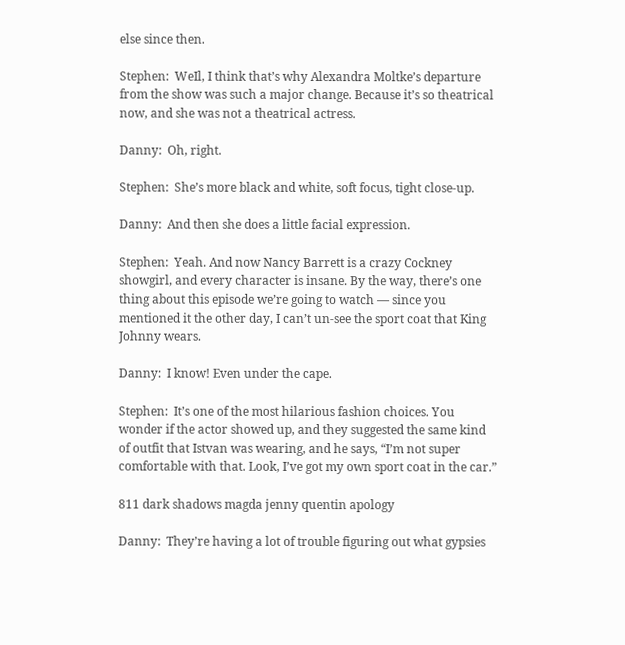else since then.

Stephen:  WeIl, I think that’s why Alexandra Moltke’s departure from the show was such a major change. Because it’s so theatrical now, and she was not a theatrical actress.

Danny:  Oh, right.

Stephen:  She’s more black and white, soft focus, tight close-up.

Danny:  And then she does a little facial expression.

Stephen:  Yeah. And now Nancy Barrett is a crazy Cockney showgirl, and every character is insane. By the way, there’s one thing about this episode we’re going to watch — since you mentioned it the other day, I can’t un-see the sport coat that King Johnny wears.

Danny:  I know! Even under the cape.

Stephen:  It’s one of the most hilarious fashion choices. You wonder if the actor showed up, and they suggested the same kind of outfit that Istvan was wearing, and he says, “I’m not super comfortable with that. Look, I’ve got my own sport coat in the car.”

811 dark shadows magda jenny quentin apology

Danny:  They’re having a lot of trouble figuring out what gypsies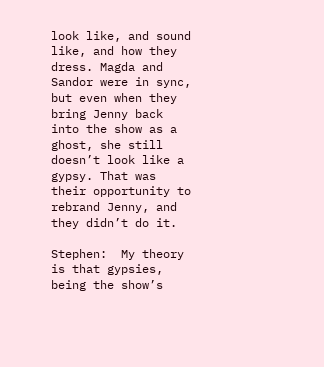look like, and sound like, and how they dress. Magda and Sandor were in sync, but even when they bring Jenny back into the show as a ghost, she still doesn’t look like a gypsy. That was their opportunity to rebrand Jenny, and they didn’t do it.

Stephen:  My theory is that gypsies, being the show’s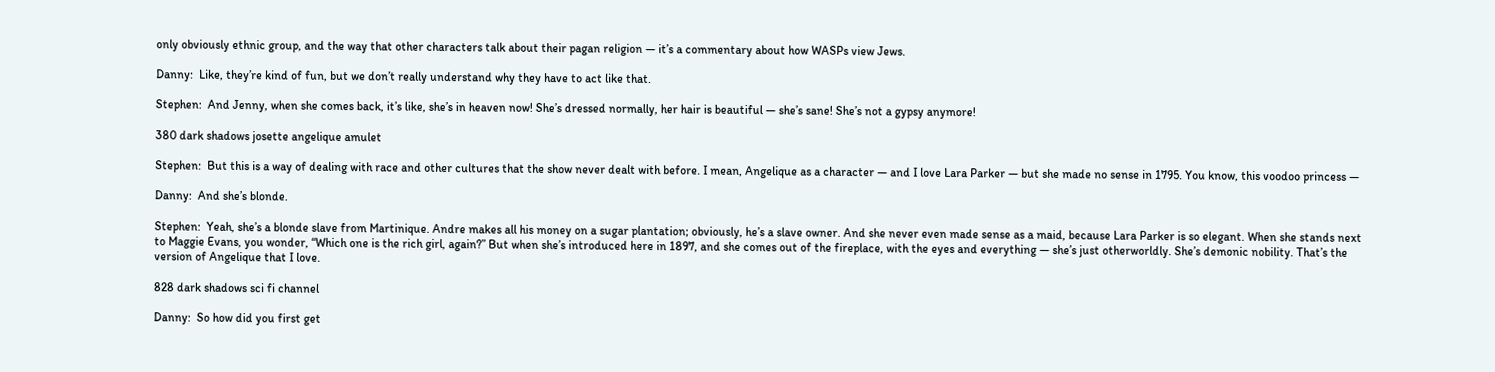only obviously ethnic group, and the way that other characters talk about their pagan religion — it’s a commentary about how WASPs view Jews.

Danny:  Like, they’re kind of fun, but we don’t really understand why they have to act like that.

Stephen:  And Jenny, when she comes back, it’s like, she’s in heaven now! She’s dressed normally, her hair is beautiful — she’s sane! She’s not a gypsy anymore!

380 dark shadows josette angelique amulet

Stephen:  But this is a way of dealing with race and other cultures that the show never dealt with before. I mean, Angelique as a character — and I love Lara Parker — but she made no sense in 1795. You know, this voodoo princess —

Danny:  And she’s blonde.

Stephen:  Yeah, she’s a blonde slave from Martinique. Andre makes all his money on a sugar plantation; obviously, he’s a slave owner. And she never even made sense as a maid, because Lara Parker is so elegant. When she stands next to Maggie Evans, you wonder, “Which one is the rich girl, again?” But when she’s introduced here in 1897, and she comes out of the fireplace, with the eyes and everything — she’s just otherworldly. She’s demonic nobility. That’s the version of Angelique that I love.

828 dark shadows sci fi channel

Danny:  So how did you first get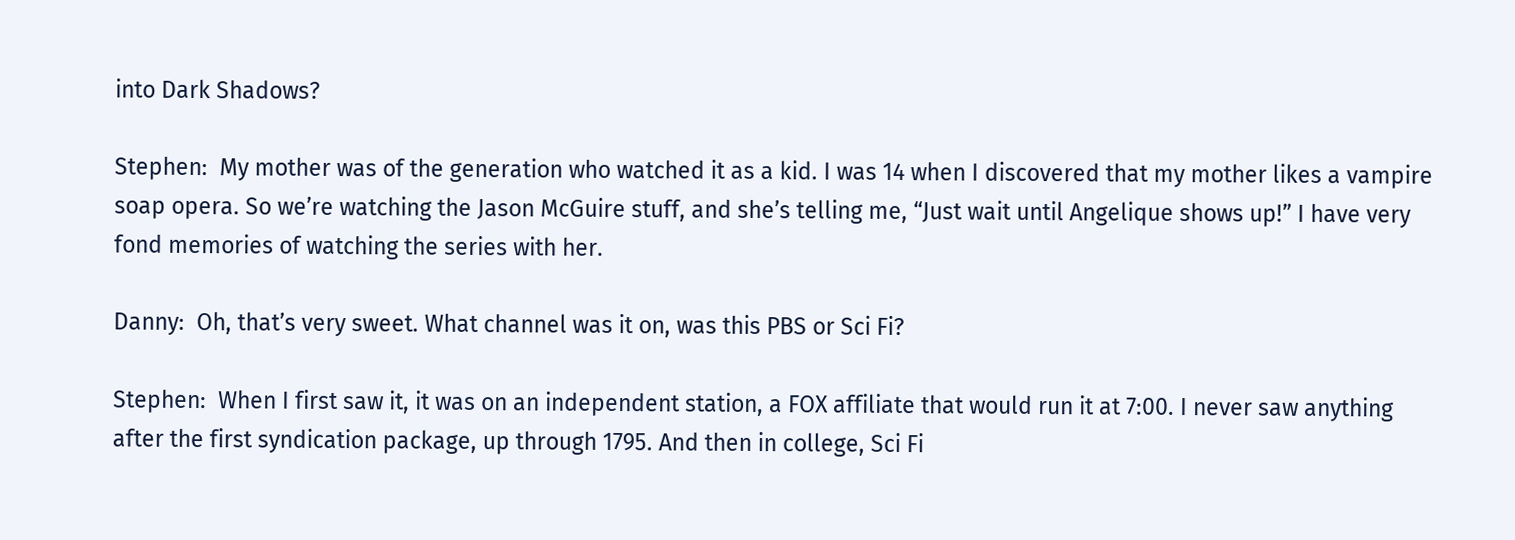into Dark Shadows?

Stephen:  My mother was of the generation who watched it as a kid. I was 14 when I discovered that my mother likes a vampire soap opera. So we’re watching the Jason McGuire stuff, and she’s telling me, “Just wait until Angelique shows up!” I have very fond memories of watching the series with her.

Danny:  Oh, that’s very sweet. What channel was it on, was this PBS or Sci Fi?

Stephen:  When I first saw it, it was on an independent station, a FOX affiliate that would run it at 7:00. I never saw anything after the first syndication package, up through 1795. And then in college, Sci Fi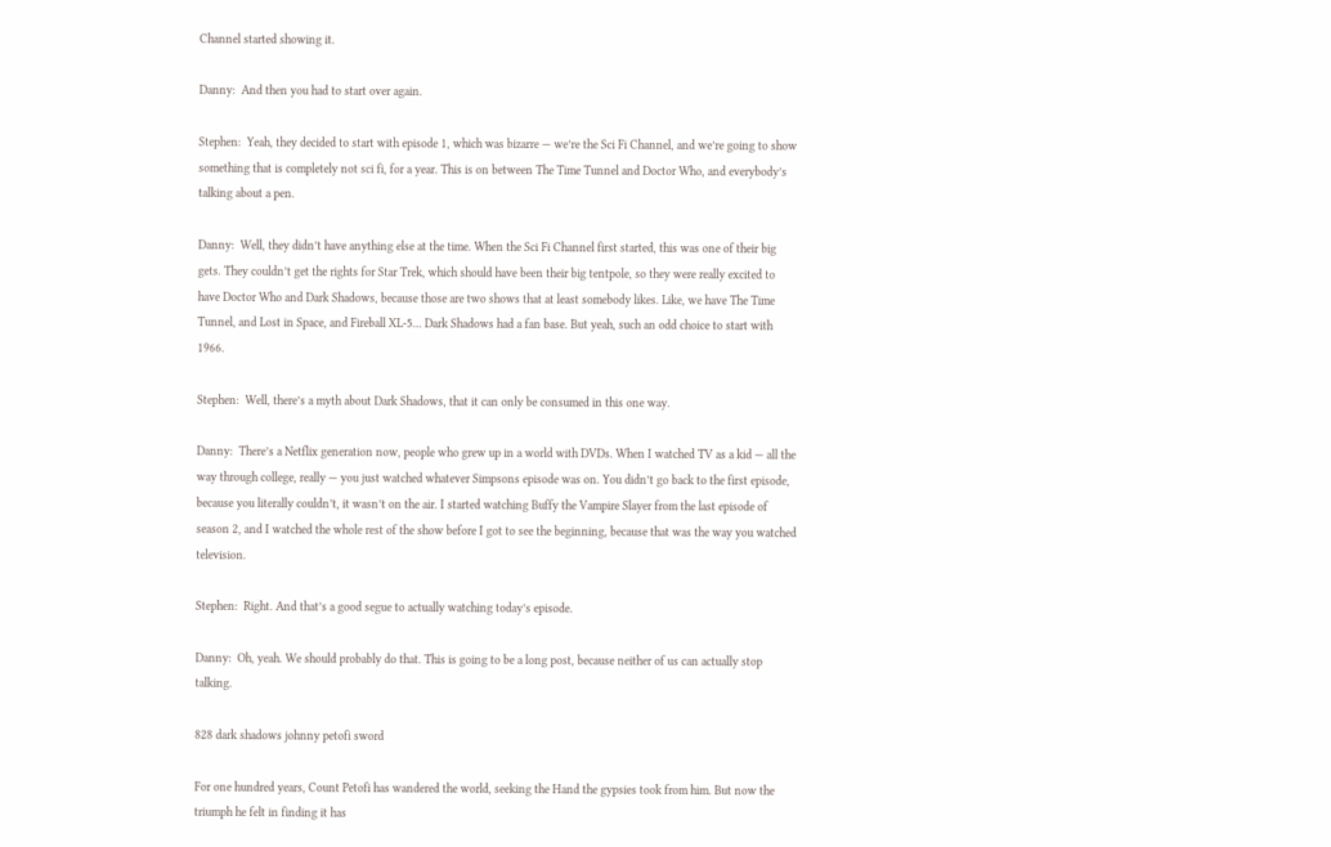Channel started showing it.

Danny:  And then you had to start over again.

Stephen:  Yeah, they decided to start with episode 1, which was bizarre — we’re the Sci Fi Channel, and we’re going to show something that is completely not sci fi, for a year. This is on between The Time Tunnel and Doctor Who, and everybody’s talking about a pen.

Danny:  Well, they didn’t have anything else at the time. When the Sci Fi Channel first started, this was one of their big gets. They couldn’t get the rights for Star Trek, which should have been their big tentpole, so they were really excited to have Doctor Who and Dark Shadows, because those are two shows that at least somebody likes. Like, we have The Time Tunnel, and Lost in Space, and Fireball XL-5… Dark Shadows had a fan base. But yeah, such an odd choice to start with 1966.

Stephen:  Well, there’s a myth about Dark Shadows, that it can only be consumed in this one way.

Danny:  There’s a Netflix generation now, people who grew up in a world with DVDs. When I watched TV as a kid — all the way through college, really — you just watched whatever Simpsons episode was on. You didn’t go back to the first episode, because you literally couldn’t, it wasn’t on the air. I started watching Buffy the Vampire Slayer from the last episode of season 2, and I watched the whole rest of the show before I got to see the beginning, because that was the way you watched television.

Stephen:  Right. And that’s a good segue to actually watching today’s episode.

Danny:  Oh, yeah. We should probably do that. This is going to be a long post, because neither of us can actually stop talking.

828 dark shadows johnny petofi sword

For one hundred years, Count Petofi has wandered the world, seeking the Hand the gypsies took from him. But now the triumph he felt in finding it has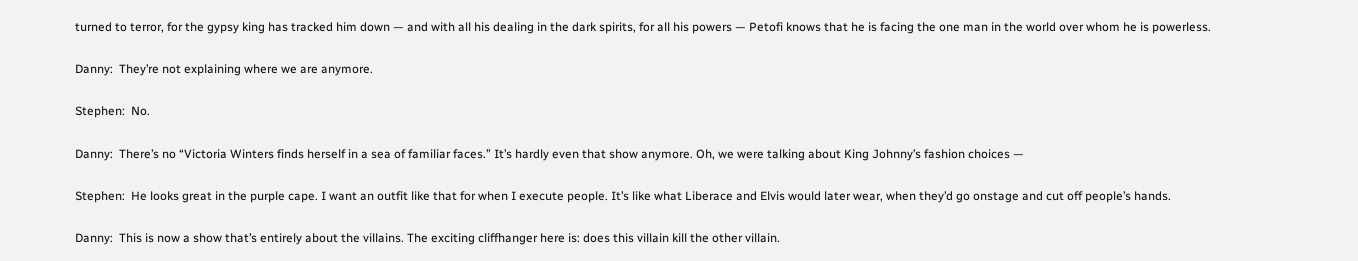turned to terror, for the gypsy king has tracked him down — and with all his dealing in the dark spirits, for all his powers — Petofi knows that he is facing the one man in the world over whom he is powerless.

Danny:  They’re not explaining where we are anymore.

Stephen:  No.

Danny:  There’s no “Victoria Winters finds herself in a sea of familiar faces.” It’s hardly even that show anymore. Oh, we were talking about King Johnny’s fashion choices —

Stephen:  He looks great in the purple cape. I want an outfit like that for when I execute people. It’s like what Liberace and Elvis would later wear, when they’d go onstage and cut off people’s hands.

Danny:  This is now a show that’s entirely about the villains. The exciting cliffhanger here is: does this villain kill the other villain.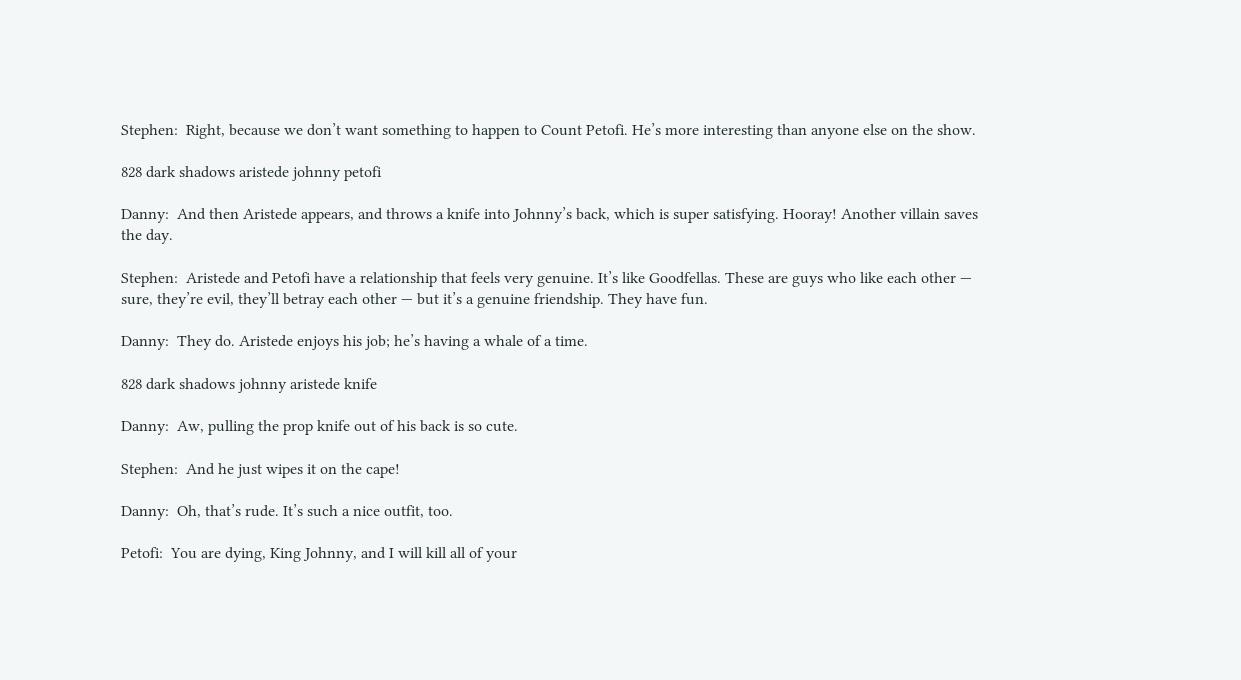Stephen:  Right, because we don’t want something to happen to Count Petofi. He’s more interesting than anyone else on the show.

828 dark shadows aristede johnny petofi

Danny:  And then Aristede appears, and throws a knife into Johnny’s back, which is super satisfying. Hooray! Another villain saves the day.

Stephen:  Aristede and Petofi have a relationship that feels very genuine. It’s like Goodfellas. These are guys who like each other — sure, they’re evil, they’ll betray each other — but it’s a genuine friendship. They have fun.

Danny:  They do. Aristede enjoys his job; he’s having a whale of a time.

828 dark shadows johnny aristede knife

Danny:  Aw, pulling the prop knife out of his back is so cute.

Stephen:  And he just wipes it on the cape!

Danny:  Oh, that’s rude. It’s such a nice outfit, too.

Petofi:  You are dying, King Johnny, and I will kill all of your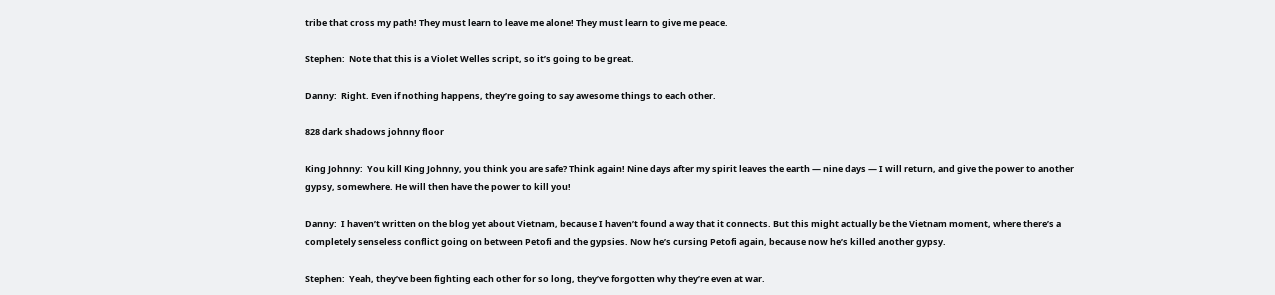tribe that cross my path! They must learn to leave me alone! They must learn to give me peace.

Stephen:  Note that this is a Violet Welles script, so it’s going to be great.

Danny:  Right. Even if nothing happens, they’re going to say awesome things to each other.

828 dark shadows johnny floor

King Johnny:  You kill King Johnny, you think you are safe? Think again! Nine days after my spirit leaves the earth — nine days — I will return, and give the power to another gypsy, somewhere. He will then have the power to kill you!

Danny:  I haven’t written on the blog yet about Vietnam, because I haven’t found a way that it connects. But this might actually be the Vietnam moment, where there’s a completely senseless conflict going on between Petofi and the gypsies. Now he’s cursing Petofi again, because now he’s killed another gypsy.

Stephen:  Yeah, they’ve been fighting each other for so long, they’ve forgotten why they’re even at war.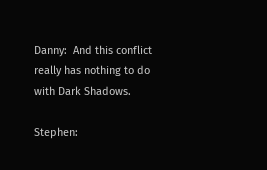Danny:  And this conflict really has nothing to do with Dark Shadows.

Stephen: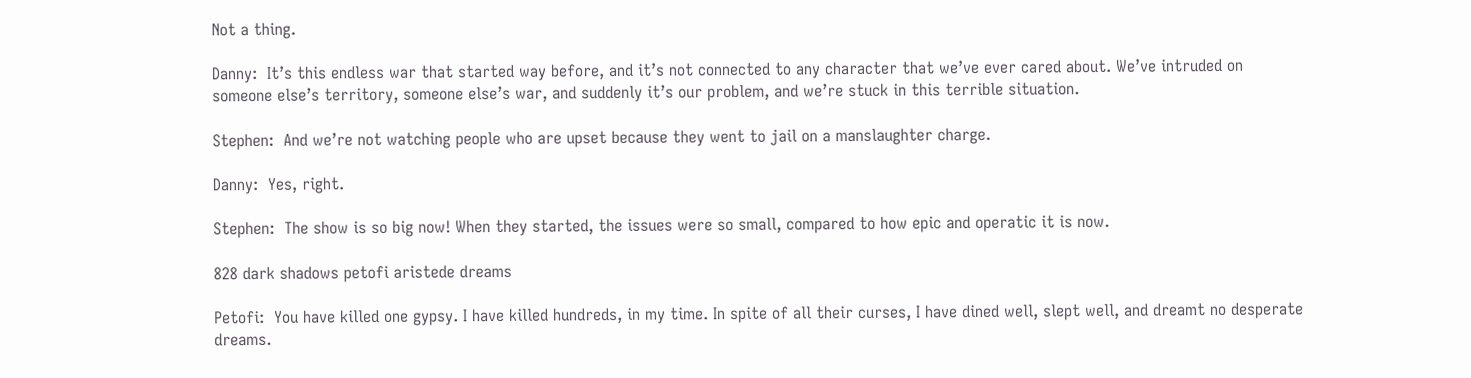Not a thing.

Danny:  It’s this endless war that started way before, and it’s not connected to any character that we’ve ever cared about. We’ve intruded on someone else’s territory, someone else’s war, and suddenly it’s our problem, and we’re stuck in this terrible situation.

Stephen:  And we’re not watching people who are upset because they went to jail on a manslaughter charge.

Danny:  Yes, right.

Stephen:  The show is so big now! When they started, the issues were so small, compared to how epic and operatic it is now.

828 dark shadows petofi aristede dreams

Petofi:  You have killed one gypsy. I have killed hundreds, in my time. In spite of all their curses, I have dined well, slept well, and dreamt no desperate dreams.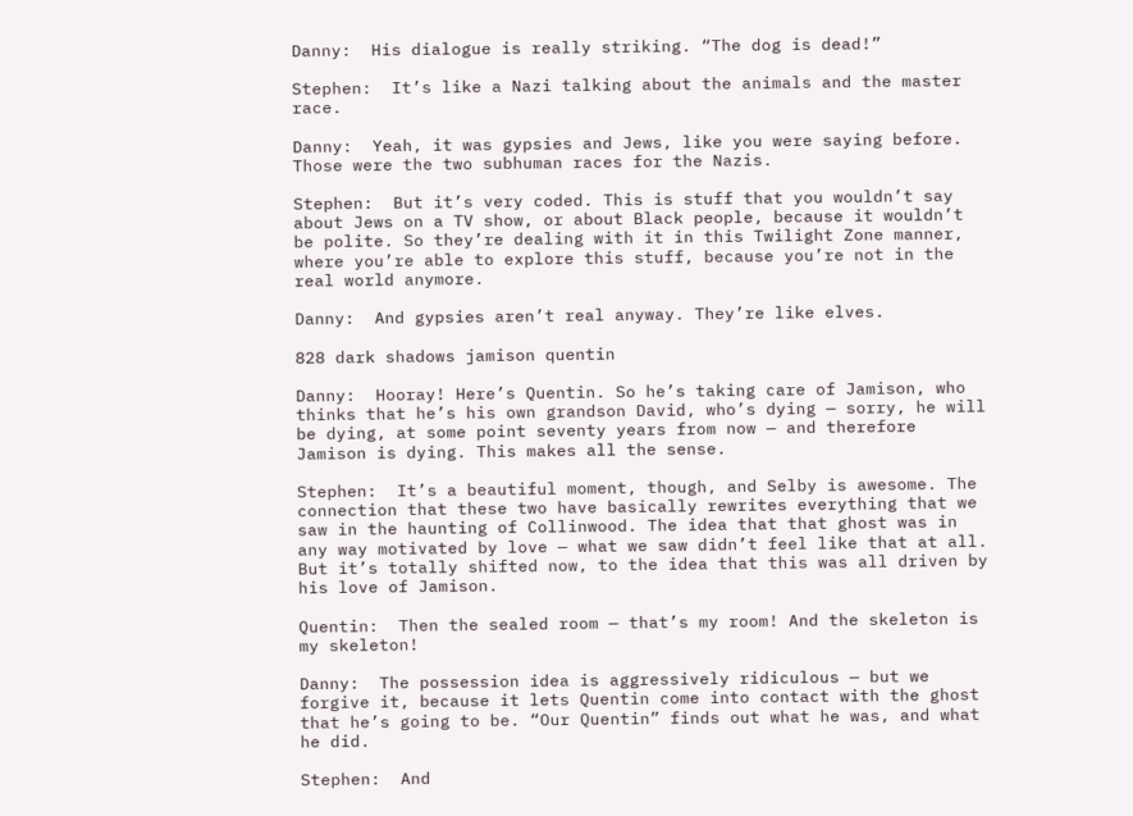Danny:  His dialogue is really striking. “The dog is dead!”

Stephen:  It’s like a Nazi talking about the animals and the master race.

Danny:  Yeah, it was gypsies and Jews, like you were saying before. Those were the two subhuman races for the Nazis.

Stephen:  But it’s very coded. This is stuff that you wouldn’t say about Jews on a TV show, or about Black people, because it wouldn’t be polite. So they’re dealing with it in this Twilight Zone manner, where you’re able to explore this stuff, because you’re not in the real world anymore.

Danny:  And gypsies aren’t real anyway. They’re like elves.

828 dark shadows jamison quentin

Danny:  Hooray! Here’s Quentin. So he’s taking care of Jamison, who thinks that he’s his own grandson David, who’s dying — sorry, he will be dying, at some point seventy years from now — and therefore Jamison is dying. This makes all the sense.

Stephen:  It’s a beautiful moment, though, and Selby is awesome. The connection that these two have basically rewrites everything that we saw in the haunting of Collinwood. The idea that that ghost was in any way motivated by love — what we saw didn’t feel like that at all. But it’s totally shifted now, to the idea that this was all driven by his love of Jamison.

Quentin:  Then the sealed room — that’s my room! And the skeleton is my skeleton!

Danny:  The possession idea is aggressively ridiculous — but we forgive it, because it lets Quentin come into contact with the ghost that he’s going to be. “Our Quentin” finds out what he was, and what he did.

Stephen:  And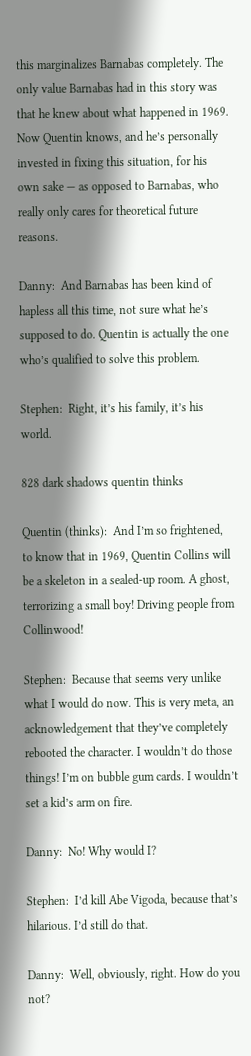this marginalizes Barnabas completely. The only value Barnabas had in this story was that he knew about what happened in 1969. Now Quentin knows, and he’s personally invested in fixing this situation, for his own sake — as opposed to Barnabas, who really only cares for theoretical future reasons.

Danny:  And Barnabas has been kind of hapless all this time, not sure what he’s supposed to do. Quentin is actually the one who’s qualified to solve this problem.

Stephen:  Right, it’s his family, it’s his world.

828 dark shadows quentin thinks

Quentin (thinks):  And I’m so frightened, to know that in 1969, Quentin Collins will be a skeleton in a sealed-up room. A ghost, terrorizing a small boy! Driving people from Collinwood!

Stephen:  Because that seems very unlike what I would do now. This is very meta, an acknowledgement that they’ve completely rebooted the character. I wouldn’t do those things! I’m on bubble gum cards. I wouldn’t set a kid’s arm on fire.

Danny:  No! Why would I?

Stephen:  I’d kill Abe Vigoda, because that’s hilarious. I’d still do that.

Danny:  Well, obviously, right. How do you not?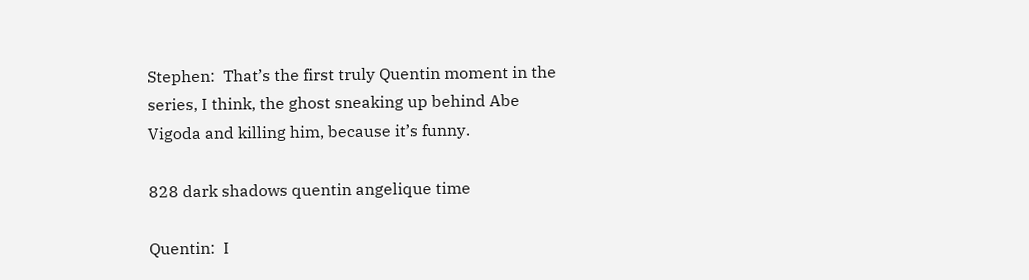Stephen:  That’s the first truly Quentin moment in the series, I think, the ghost sneaking up behind Abe Vigoda and killing him, because it’s funny.

828 dark shadows quentin angelique time

Quentin:  I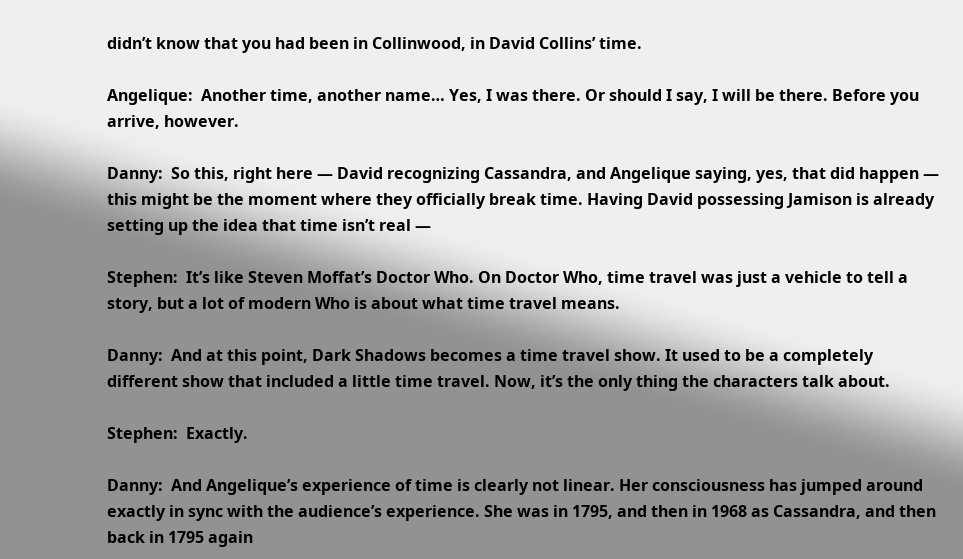didn’t know that you had been in Collinwood, in David Collins’ time.

Angelique:  Another time, another name… Yes, I was there. Or should I say, I will be there. Before you arrive, however.

Danny:  So this, right here — David recognizing Cassandra, and Angelique saying, yes, that did happen — this might be the moment where they officially break time. Having David possessing Jamison is already setting up the idea that time isn’t real —

Stephen:  It’s like Steven Moffat’s Doctor Who. On Doctor Who, time travel was just a vehicle to tell a story, but a lot of modern Who is about what time travel means.

Danny:  And at this point, Dark Shadows becomes a time travel show. It used to be a completely different show that included a little time travel. Now, it’s the only thing the characters talk about.

Stephen:  Exactly.

Danny:  And Angelique’s experience of time is clearly not linear. Her consciousness has jumped around exactly in sync with the audience’s experience. She was in 1795, and then in 1968 as Cassandra, and then back in 1795 again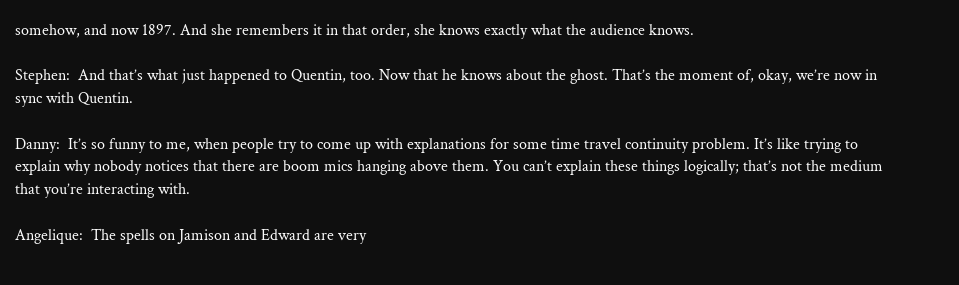somehow, and now 1897. And she remembers it in that order, she knows exactly what the audience knows.

Stephen:  And that’s what just happened to Quentin, too. Now that he knows about the ghost. That’s the moment of, okay, we’re now in sync with Quentin.

Danny:  It’s so funny to me, when people try to come up with explanations for some time travel continuity problem. It’s like trying to explain why nobody notices that there are boom mics hanging above them. You can’t explain these things logically; that’s not the medium that you’re interacting with.

Angelique:  The spells on Jamison and Edward are very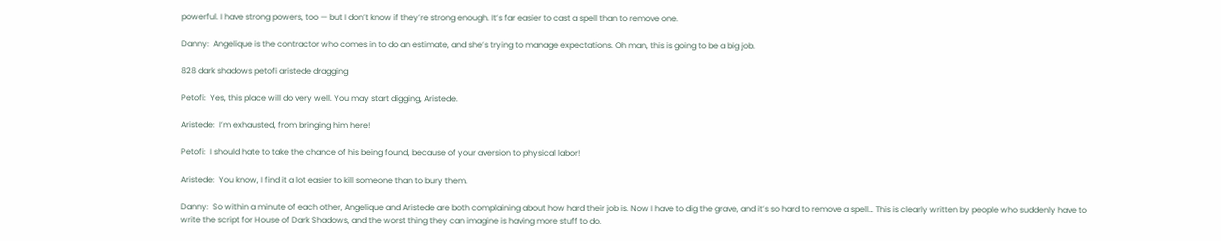powerful. I have strong powers, too — but I don’t know if they’re strong enough. It’s far easier to cast a spell than to remove one.

Danny:  Angelique is the contractor who comes in to do an estimate, and she’s trying to manage expectations. Oh man, this is going to be a big job.

828 dark shadows petofi aristede dragging

Petofi:  Yes, this place will do very well. You may start digging, Aristede.

Aristede:  I’m exhausted, from bringing him here!

Petofi:  I should hate to take the chance of his being found, because of your aversion to physical labor!

Aristede:  You know, I find it a lot easier to kill someone than to bury them.

Danny:  So within a minute of each other, Angelique and Aristede are both complaining about how hard their job is. Now I have to dig the grave, and it’s so hard to remove a spell… This is clearly written by people who suddenly have to write the script for House of Dark Shadows, and the worst thing they can imagine is having more stuff to do.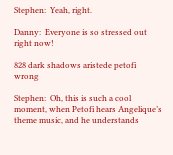Stephen:  Yeah, right.

Danny:  Everyone is so stressed out right now!

828 dark shadows aristede petofi wrong

Stephen:  Oh, this is such a cool moment, when Petofi hears Angelique’s theme music, and he understands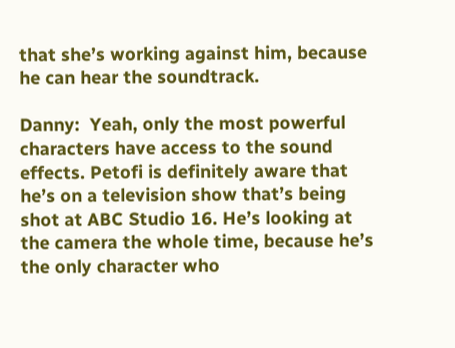that she’s working against him, because he can hear the soundtrack.

Danny:  Yeah, only the most powerful characters have access to the sound effects. Petofi is definitely aware that he’s on a television show that’s being shot at ABC Studio 16. He’s looking at the camera the whole time, because he’s the only character who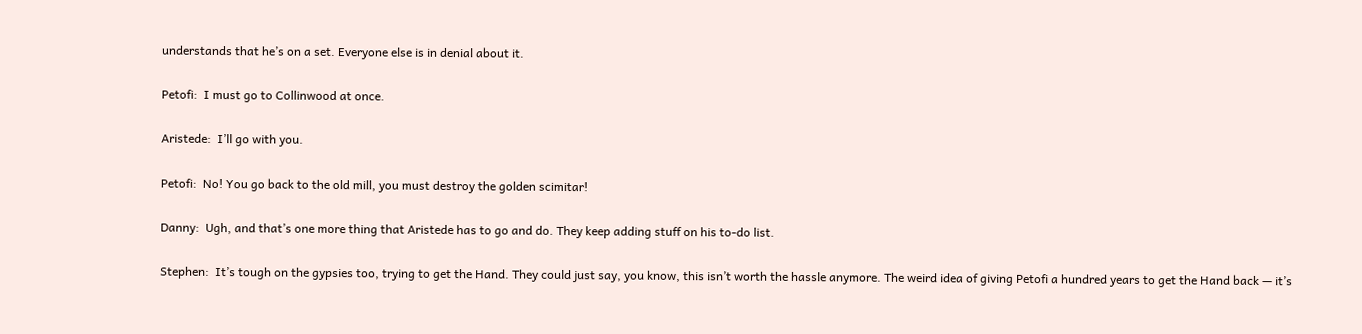understands that he’s on a set. Everyone else is in denial about it.

Petofi:  I must go to Collinwood at once.

Aristede:  I’ll go with you.

Petofi:  No! You go back to the old mill, you must destroy the golden scimitar!

Danny:  Ugh, and that’s one more thing that Aristede has to go and do. They keep adding stuff on his to-do list.

Stephen:  It’s tough on the gypsies too, trying to get the Hand. They could just say, you know, this isn’t worth the hassle anymore. The weird idea of giving Petofi a hundred years to get the Hand back — it’s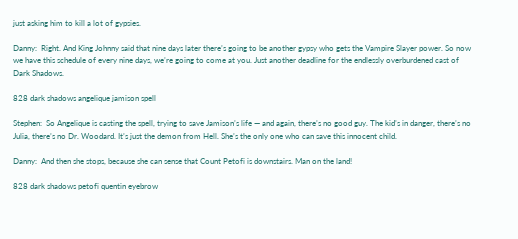just asking him to kill a lot of gypsies.

Danny:  Right. And King Johnny said that nine days later there’s going to be another gypsy who gets the Vampire Slayer power. So now we have this schedule of every nine days, we’re going to come at you. Just another deadline for the endlessly overburdened cast of Dark Shadows.

828 dark shadows angelique jamison spell

Stephen:  So Angelique is casting the spell, trying to save Jamison’s life — and again, there’s no good guy. The kid’s in danger, there’s no Julia, there’s no Dr. Woodard. It’s just the demon from Hell. She’s the only one who can save this innocent child.

Danny:  And then she stops, because she can sense that Count Petofi is downstairs. Man on the land!

828 dark shadows petofi quentin eyebrow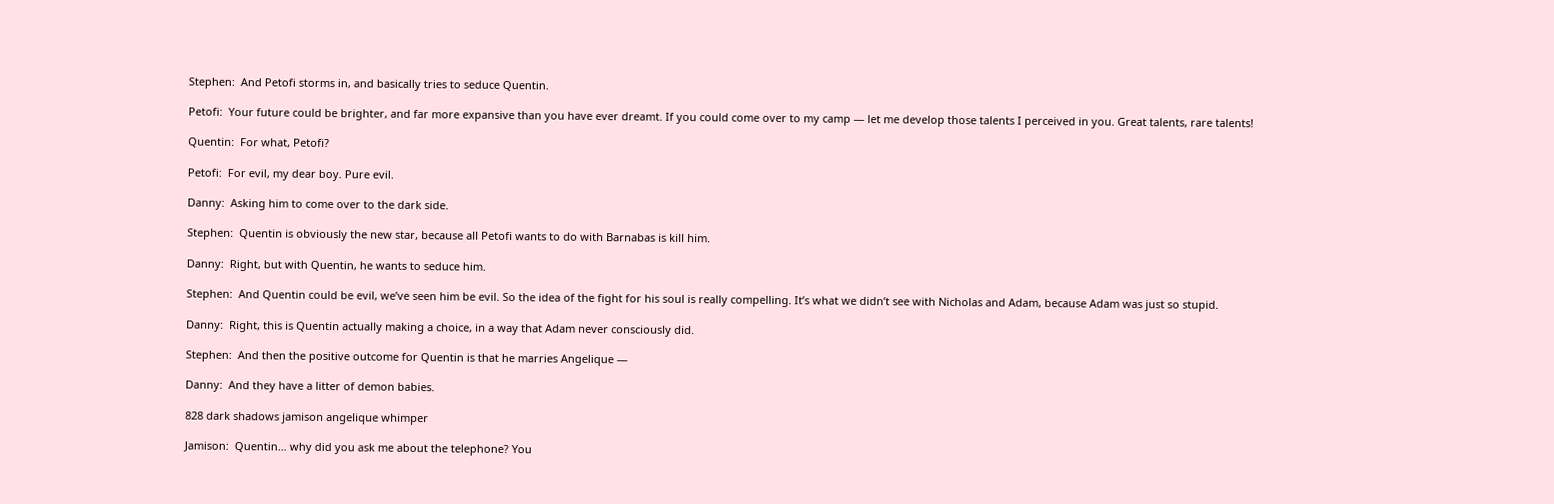Stephen:  And Petofi storms in, and basically tries to seduce Quentin.

Petofi:  Your future could be brighter, and far more expansive than you have ever dreamt. If you could come over to my camp — let me develop those talents I perceived in you. Great talents, rare talents!

Quentin:  For what, Petofi?

Petofi:  For evil, my dear boy. Pure evil.

Danny:  Asking him to come over to the dark side.

Stephen:  Quentin is obviously the new star, because all Petofi wants to do with Barnabas is kill him.

Danny:  Right, but with Quentin, he wants to seduce him.

Stephen:  And Quentin could be evil, we’ve seen him be evil. So the idea of the fight for his soul is really compelling. It’s what we didn’t see with Nicholas and Adam, because Adam was just so stupid.

Danny:  Right, this is Quentin actually making a choice, in a way that Adam never consciously did.

Stephen:  And then the positive outcome for Quentin is that he marries Angelique —

Danny:  And they have a litter of demon babies.

828 dark shadows jamison angelique whimper

Jamison:  Quentin… why did you ask me about the telephone? You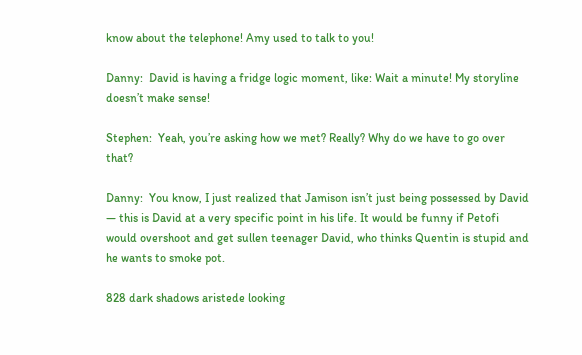know about the telephone! Amy used to talk to you!

Danny:  David is having a fridge logic moment, like: Wait a minute! My storyline doesn’t make sense!

Stephen:  Yeah, you’re asking how we met? Really? Why do we have to go over that?

Danny:  You know, I just realized that Jamison isn’t just being possessed by David — this is David at a very specific point in his life. It would be funny if Petofi would overshoot and get sullen teenager David, who thinks Quentin is stupid and he wants to smoke pot.

828 dark shadows aristede looking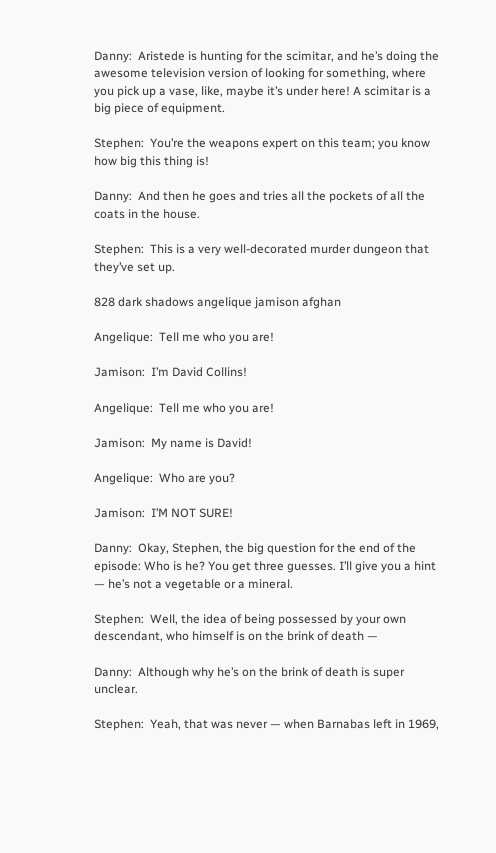Danny:  Aristede is hunting for the scimitar, and he’s doing the awesome television version of looking for something, where you pick up a vase, like, maybe it’s under here! A scimitar is a big piece of equipment.

Stephen:  You’re the weapons expert on this team; you know how big this thing is!

Danny:  And then he goes and tries all the pockets of all the coats in the house.

Stephen:  This is a very well-decorated murder dungeon that they’ve set up.

828 dark shadows angelique jamison afghan

Angelique:  Tell me who you are!

Jamison:  I’m David Collins!

Angelique:  Tell me who you are!

Jamison:  My name is David!

Angelique:  Who are you?

Jamison:  I’M NOT SURE!

Danny:  Okay, Stephen, the big question for the end of the episode: Who is he? You get three guesses. I’ll give you a hint — he’s not a vegetable or a mineral.

Stephen:  Well, the idea of being possessed by your own descendant, who himself is on the brink of death —

Danny:  Although why he’s on the brink of death is super unclear.

Stephen:  Yeah, that was never — when Barnabas left in 1969,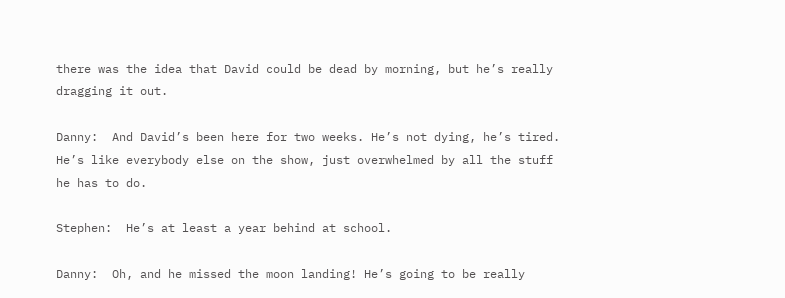there was the idea that David could be dead by morning, but he’s really dragging it out.

Danny:  And David’s been here for two weeks. He’s not dying, he’s tired. He’s like everybody else on the show, just overwhelmed by all the stuff he has to do.

Stephen:  He’s at least a year behind at school.

Danny:  Oh, and he missed the moon landing! He’s going to be really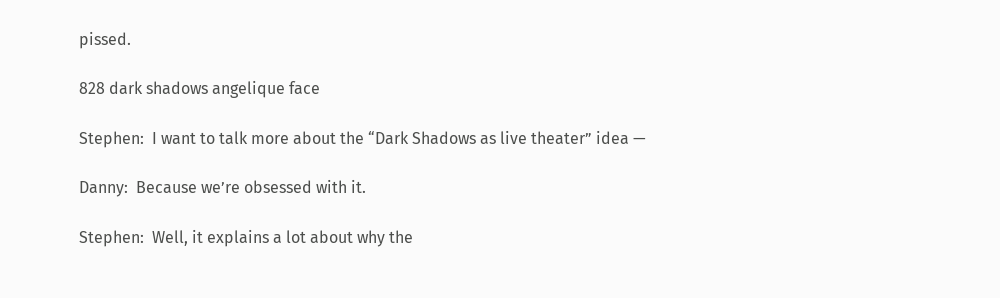pissed.

828 dark shadows angelique face

Stephen:  I want to talk more about the “Dark Shadows as live theater” idea —

Danny:  Because we’re obsessed with it.

Stephen:  Well, it explains a lot about why the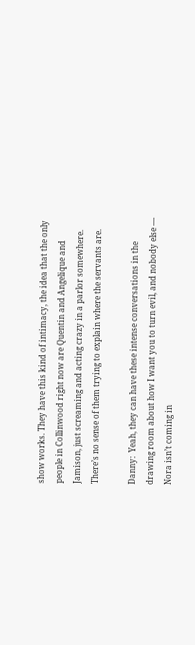show works. They have this kind of intimacy, the idea that the only people in Collinwood right now are Quentin and Angelique and Jamison, just screaming and acting crazy in a parlor somewhere. There’s no sense of them trying to explain where the servants are.

Danny:  Yeah, they can have these intense conversations in the drawing room about how I want you to turn evil, and nobody else — Nora isn’t coming in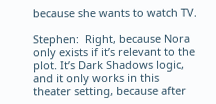because she wants to watch TV.

Stephen:  Right, because Nora only exists if it’s relevant to the plot. It’s Dark Shadows logic, and it only works in this theater setting, because after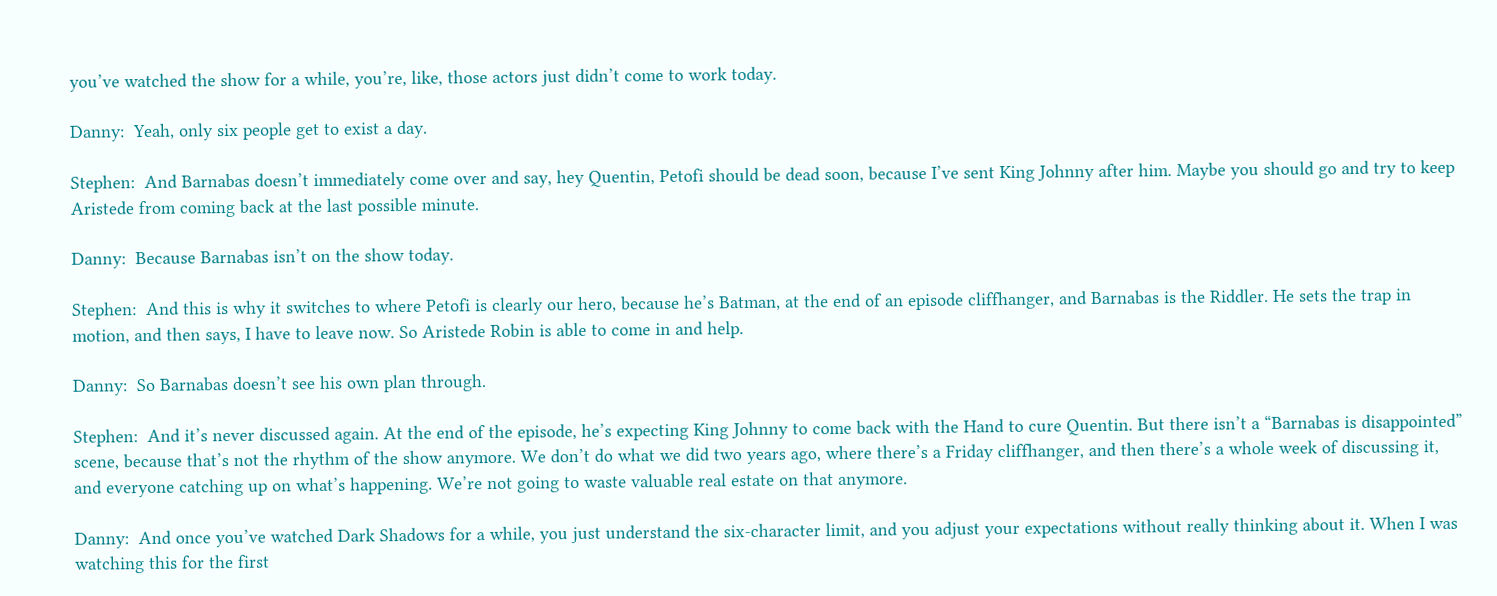you’ve watched the show for a while, you’re, like, those actors just didn’t come to work today.

Danny:  Yeah, only six people get to exist a day.

Stephen:  And Barnabas doesn’t immediately come over and say, hey Quentin, Petofi should be dead soon, because I’ve sent King Johnny after him. Maybe you should go and try to keep Aristede from coming back at the last possible minute.

Danny:  Because Barnabas isn’t on the show today.

Stephen:  And this is why it switches to where Petofi is clearly our hero, because he’s Batman, at the end of an episode cliffhanger, and Barnabas is the Riddler. He sets the trap in motion, and then says, I have to leave now. So Aristede Robin is able to come in and help.

Danny:  So Barnabas doesn’t see his own plan through.

Stephen:  And it’s never discussed again. At the end of the episode, he’s expecting King Johnny to come back with the Hand to cure Quentin. But there isn’t a “Barnabas is disappointed” scene, because that’s not the rhythm of the show anymore. We don’t do what we did two years ago, where there’s a Friday cliffhanger, and then there’s a whole week of discussing it, and everyone catching up on what’s happening. We’re not going to waste valuable real estate on that anymore.

Danny:  And once you’ve watched Dark Shadows for a while, you just understand the six-character limit, and you adjust your expectations without really thinking about it. When I was watching this for the first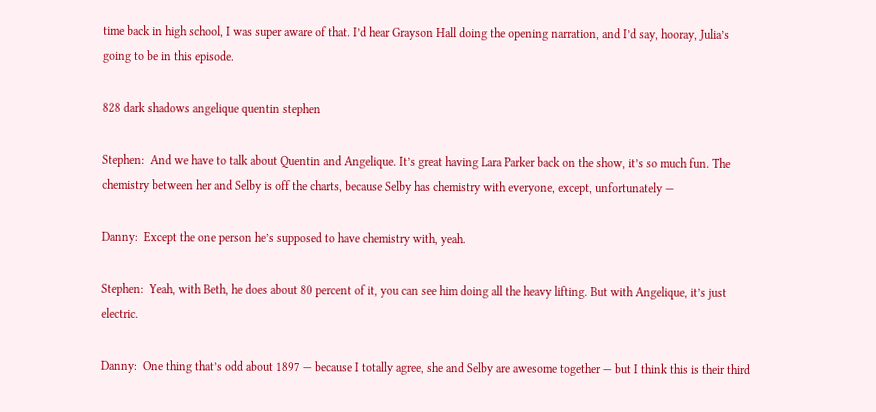time back in high school, I was super aware of that. I’d hear Grayson Hall doing the opening narration, and I’d say, hooray, Julia’s going to be in this episode.

828 dark shadows angelique quentin stephen

Stephen:  And we have to talk about Quentin and Angelique. It’s great having Lara Parker back on the show, it’s so much fun. The chemistry between her and Selby is off the charts, because Selby has chemistry with everyone, except, unfortunately —

Danny:  Except the one person he’s supposed to have chemistry with, yeah.

Stephen:  Yeah, with Beth, he does about 80 percent of it, you can see him doing all the heavy lifting. But with Angelique, it’s just electric.

Danny:  One thing that’s odd about 1897 — because I totally agree, she and Selby are awesome together — but I think this is their third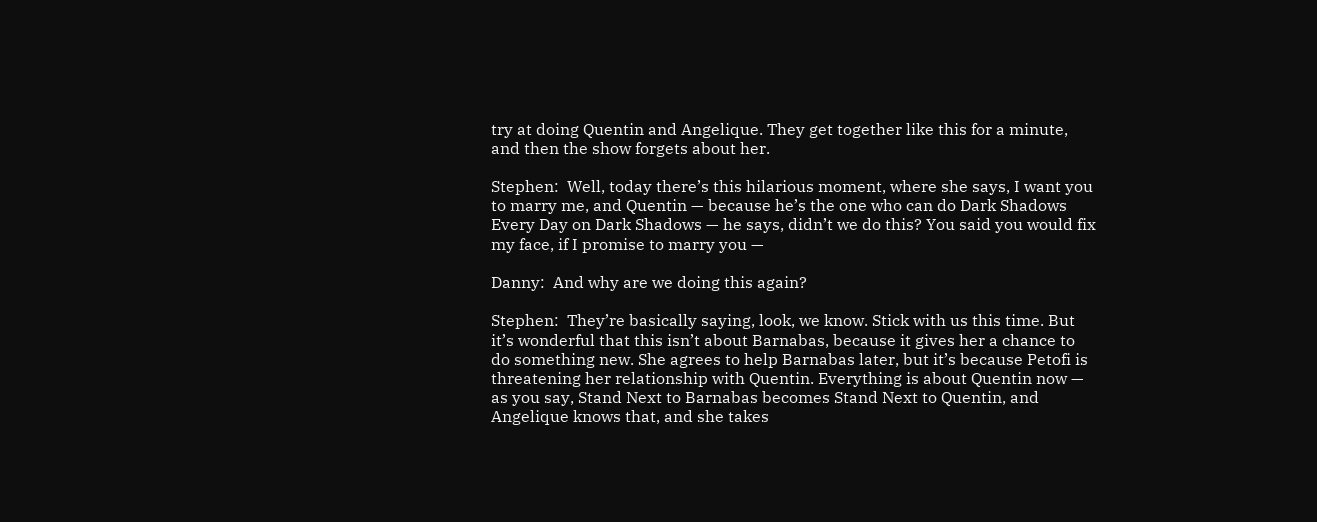try at doing Quentin and Angelique. They get together like this for a minute, and then the show forgets about her.

Stephen:  Well, today there’s this hilarious moment, where she says, I want you to marry me, and Quentin — because he’s the one who can do Dark Shadows Every Day on Dark Shadows — he says, didn’t we do this? You said you would fix my face, if I promise to marry you —

Danny:  And why are we doing this again?

Stephen:  They’re basically saying, look, we know. Stick with us this time. But it’s wonderful that this isn’t about Barnabas, because it gives her a chance to do something new. She agrees to help Barnabas later, but it’s because Petofi is threatening her relationship with Quentin. Everything is about Quentin now — as you say, Stand Next to Barnabas becomes Stand Next to Quentin, and Angelique knows that, and she takes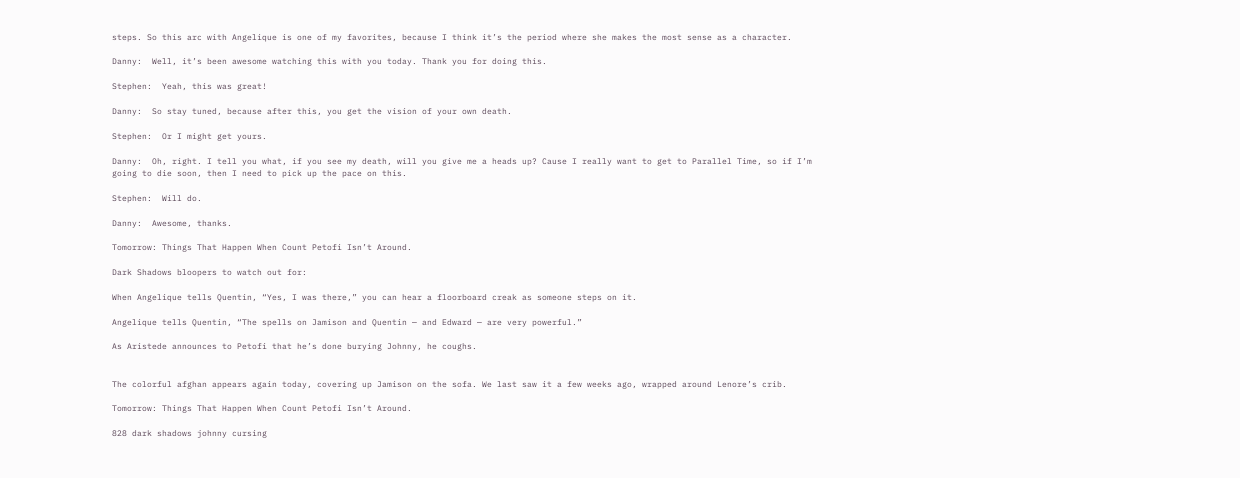steps. So this arc with Angelique is one of my favorites, because I think it’s the period where she makes the most sense as a character.

Danny:  Well, it’s been awesome watching this with you today. Thank you for doing this.

Stephen:  Yeah, this was great!

Danny:  So stay tuned, because after this, you get the vision of your own death.

Stephen:  Or I might get yours.

Danny:  Oh, right. I tell you what, if you see my death, will you give me a heads up? Cause I really want to get to Parallel Time, so if I’m going to die soon, then I need to pick up the pace on this.

Stephen:  Will do.

Danny:  Awesome, thanks.

Tomorrow: Things That Happen When Count Petofi Isn’t Around.

Dark Shadows bloopers to watch out for:

When Angelique tells Quentin, “Yes, I was there,” you can hear a floorboard creak as someone steps on it.

Angelique tells Quentin, “The spells on Jamison and Quentin — and Edward — are very powerful.”

As Aristede announces to Petofi that he’s done burying Johnny, he coughs.


The colorful afghan appears again today, covering up Jamison on the sofa. We last saw it a few weeks ago, wrapped around Lenore’s crib.

Tomorrow: Things That Happen When Count Petofi Isn’t Around.

828 dark shadows johnny cursing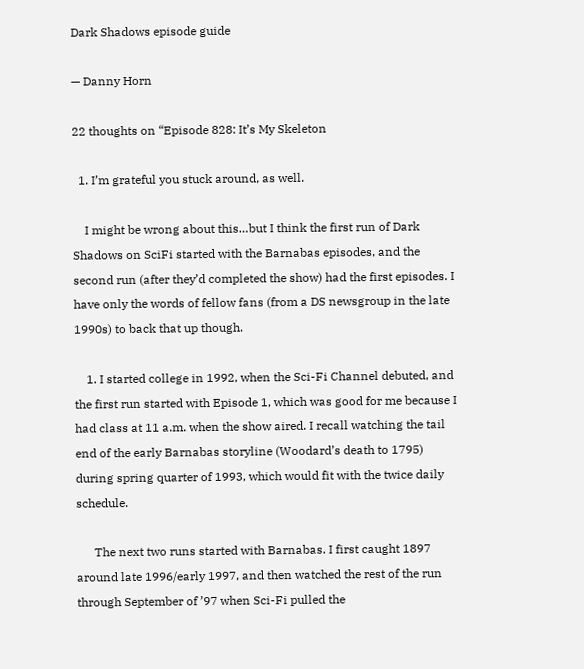Dark Shadows episode guide

— Danny Horn

22 thoughts on “Episode 828: It’s My Skeleton

  1. I’m grateful you stuck around, as well.

    I might be wrong about this…but I think the first run of Dark Shadows on SciFi started with the Barnabas episodes, and the second run (after they’d completed the show) had the first episodes. I have only the words of fellow fans (from a DS newsgroup in the late 1990s) to back that up though.

    1. I started college in 1992, when the Sci-Fi Channel debuted, and the first run started with Episode 1, which was good for me because I had class at 11 a.m. when the show aired. I recall watching the tail end of the early Barnabas storyline (Woodard’s death to 1795) during spring quarter of 1993, which would fit with the twice daily schedule.

      The next two runs started with Barnabas. I first caught 1897 around late 1996/early 1997, and then watched the rest of the run through September of ’97 when Sci-Fi pulled the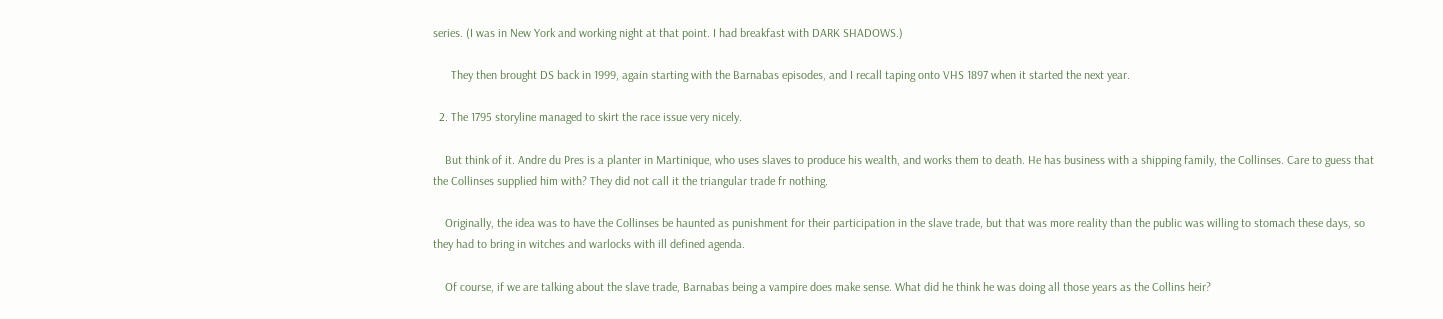series. (I was in New York and working night at that point. I had breakfast with DARK SHADOWS.)

      They then brought DS back in 1999, again starting with the Barnabas episodes, and I recall taping onto VHS 1897 when it started the next year.

  2. The 1795 storyline managed to skirt the race issue very nicely.

    But think of it. Andre du Pres is a planter in Martinique, who uses slaves to produce his wealth, and works them to death. He has business with a shipping family, the Collinses. Care to guess that the Collinses supplied him with? They did not call it the triangular trade fr nothing.

    Originally, the idea was to have the Collinses be haunted as punishment for their participation in the slave trade, but that was more reality than the public was willing to stomach these days, so they had to bring in witches and warlocks with ill defined agenda.

    Of course, if we are talking about the slave trade, Barnabas being a vampire does make sense. What did he think he was doing all those years as the Collins heir?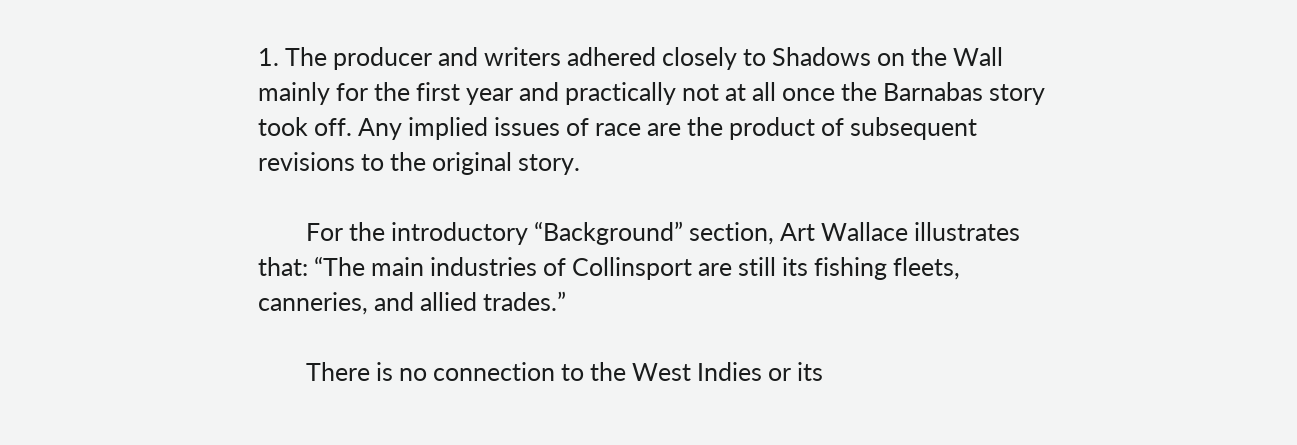1. The producer and writers adhered closely to Shadows on the Wall mainly for the first year and practically not at all once the Barnabas story took off. Any implied issues of race are the product of subsequent revisions to the original story.

        For the introductory “Background” section, Art Wallace illustrates that: “The main industries of Collinsport are still its fishing fleets, canneries, and allied trades.”

        There is no connection to the West Indies or its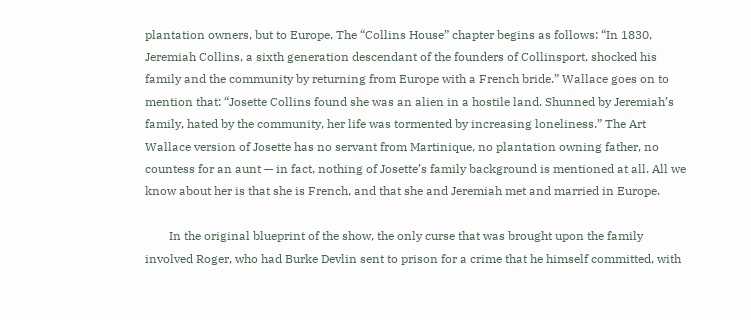plantation owners, but to Europe. The “Collins House” chapter begins as follows: “In 1830, Jeremiah Collins, a sixth generation descendant of the founders of Collinsport, shocked his family and the community by returning from Europe with a French bride.” Wallace goes on to mention that: “Josette Collins found she was an alien in a hostile land. Shunned by Jeremiah’s family, hated by the community, her life was tormented by increasing loneliness.” The Art Wallace version of Josette has no servant from Martinique, no plantation owning father, no countess for an aunt — in fact, nothing of Josette’s family background is mentioned at all. All we know about her is that she is French, and that she and Jeremiah met and married in Europe.

        In the original blueprint of the show, the only curse that was brought upon the family involved Roger, who had Burke Devlin sent to prison for a crime that he himself committed, with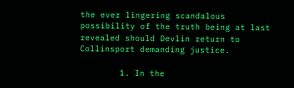the ever lingering scandalous possibility of the truth being at last revealed should Devlin return to Collinsport demanding justice.

        1. In the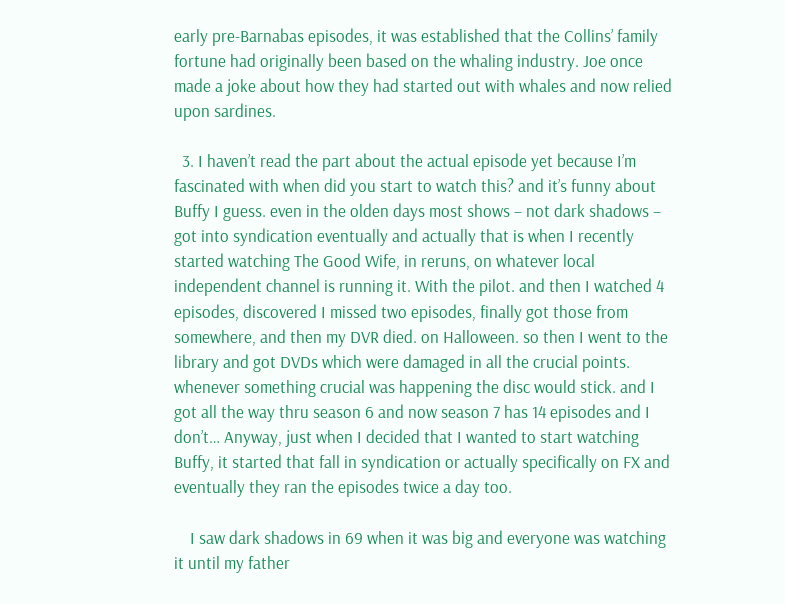early pre-Barnabas episodes, it was established that the Collins’ family fortune had originally been based on the whaling industry. Joe once made a joke about how they had started out with whales and now relied upon sardines.

  3. I haven’t read the part about the actual episode yet because I’m fascinated with when did you start to watch this? and it’s funny about Buffy I guess. even in the olden days most shows – not dark shadows – got into syndication eventually and actually that is when I recently started watching The Good Wife, in reruns, on whatever local independent channel is running it. With the pilot. and then I watched 4 episodes, discovered I missed two episodes, finally got those from somewhere, and then my DVR died. on Halloween. so then I went to the library and got DVDs which were damaged in all the crucial points. whenever something crucial was happening the disc would stick. and I got all the way thru season 6 and now season 7 has 14 episodes and I don’t… Anyway, just when I decided that I wanted to start watching Buffy, it started that fall in syndication or actually specifically on FX and eventually they ran the episodes twice a day too.

    I saw dark shadows in 69 when it was big and everyone was watching it until my father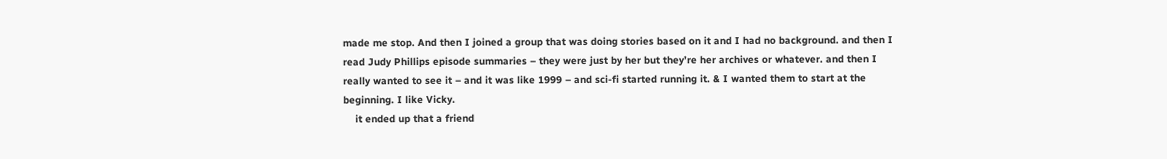made me stop. And then I joined a group that was doing stories based on it and I had no background. and then I read Judy Phillips episode summaries – they were just by her but they’re her archives or whatever. and then I really wanted to see it – and it was like 1999 – and sci-fi started running it. & I wanted them to start at the beginning. I like Vicky.
    it ended up that a friend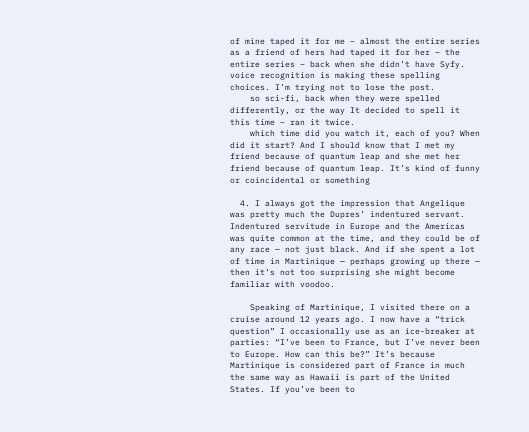of mine taped it for me – almost the entire series as a friend of hers had taped it for her – the entire series – back when she didn’t have Syfy. voice recognition is making these spelling choices. I’m trying not to lose the post.
    so sci-fi, back when they were spelled differently, or the way It decided to spell it this time – ran it twice.
    which time did you watch it, each of you? When did it start? And I should know that I met my friend because of quantum leap and she met her friend because of quantum leap. It’s kind of funny or coincidental or something

  4. I always got the impression that Angelique was pretty much the Dupres’ indentured servant. Indentured servitude in Europe and the Americas was quite common at the time, and they could be of any race — not just black. And if she spent a lot of time in Martinique — perhaps growing up there — then it’s not too surprising she might become familiar with voodoo.

    Speaking of Martinique, I visited there on a cruise around 12 years ago. I now have a “trick question” I occasionally use as an ice-breaker at parties: “I’ve been to France, but I’ve never been to Europe. How can this be?” It’s because Martinique is considered part of France in much the same way as Hawaii is part of the United States. If you’ve been to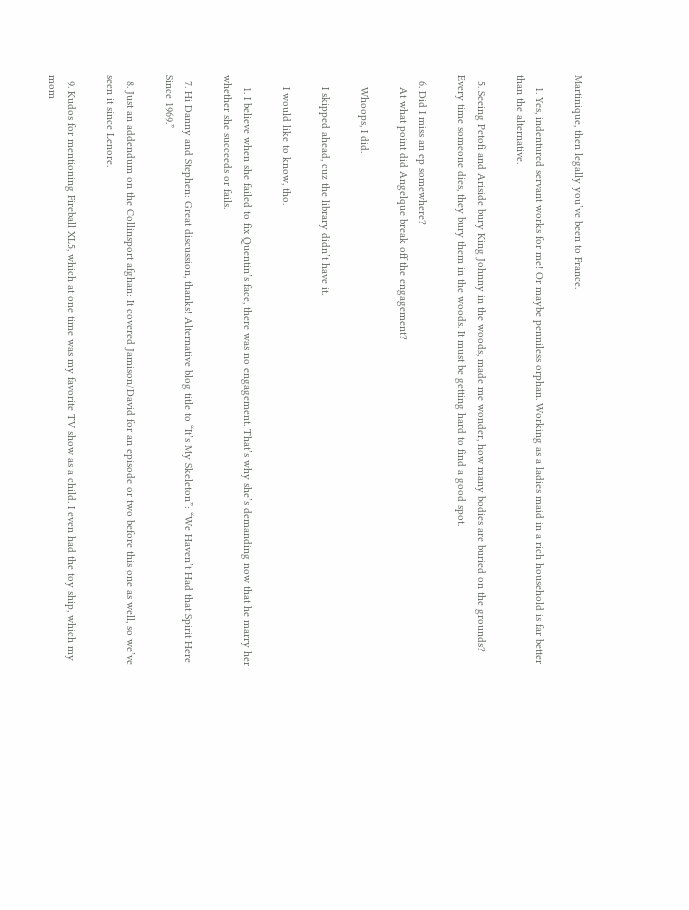Martinique, then legally you’ve been to France.

    1. Yes, indentured servant works for me! Or maybe penniless orphan. Working as a ladies maid in a rich household is far better than the alternative.

  5. Seeing Petofi and Ariside bury King Johnny in the woods, made me wonder, how many bodies are buried on the grounds? Every time someone dies, they bury them in the woods. It must be getting hard to find a good spot.

  6. Did I miss an ep somewhere?
    At what point did Angelque break off the engagement?

    Whoops, I did.

    I skipped ahead, cuz the library didn’t have it.

    I would like to know, tho.

    1. I believe when she failed to fix Quentin’s face, there was no engagement. That’s why she’s demanding now that he marry her whether she succeeds or fails.

  7. Hi Danny and Stephen: Great discussion, thanks! Alternative blog title to “It’s My Skeleton”: “We Haven’t Had that Spirit Here Since 1969.”

  8. Just an addendum on the Collinsport afghan: It covered Jamison/David for an episode or two before this one as well, so we’ve seen it since Lenore.

  9. Kudos for mentioning Fireball XL5, which at one time was my favorite TV show as a child. I even had the toy ship, which my mom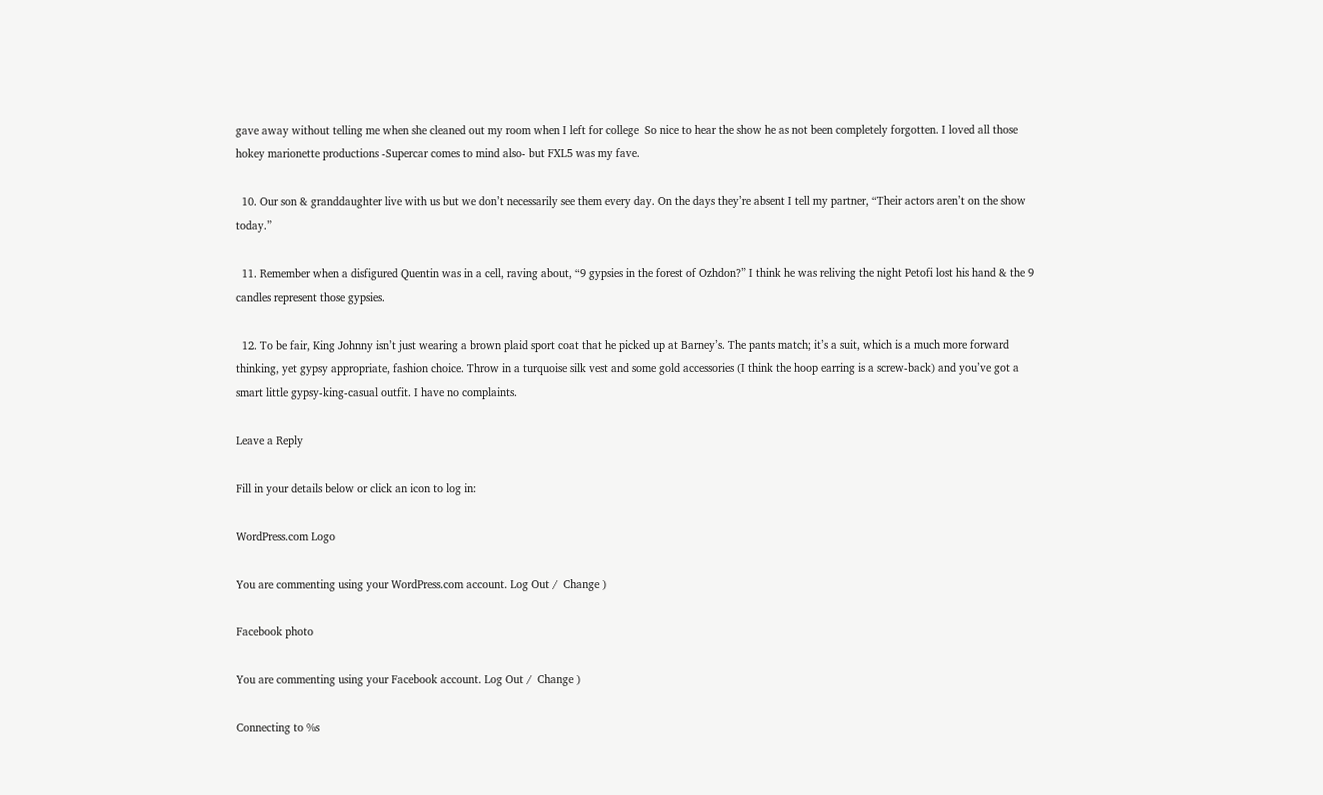gave away without telling me when she cleaned out my room when I left for college  So nice to hear the show he as not been completely forgotten. I loved all those hokey marionette productions -Supercar comes to mind also- but FXL5 was my fave.

  10. Our son & granddaughter live with us but we don’t necessarily see them every day. On the days they’re absent I tell my partner, “Their actors aren’t on the show today.”

  11. Remember when a disfigured Quentin was in a cell, raving about, “9 gypsies in the forest of Ozhdon?” I think he was reliving the night Petofi lost his hand & the 9 candles represent those gypsies.

  12. To be fair, King Johnny isn’t just wearing a brown plaid sport coat that he picked up at Barney’s. The pants match; it’s a suit, which is a much more forward thinking, yet gypsy appropriate, fashion choice. Throw in a turquoise silk vest and some gold accessories (I think the hoop earring is a screw-back) and you’ve got a smart little gypsy-king-casual outfit. I have no complaints.

Leave a Reply

Fill in your details below or click an icon to log in:

WordPress.com Logo

You are commenting using your WordPress.com account. Log Out /  Change )

Facebook photo

You are commenting using your Facebook account. Log Out /  Change )

Connecting to %s